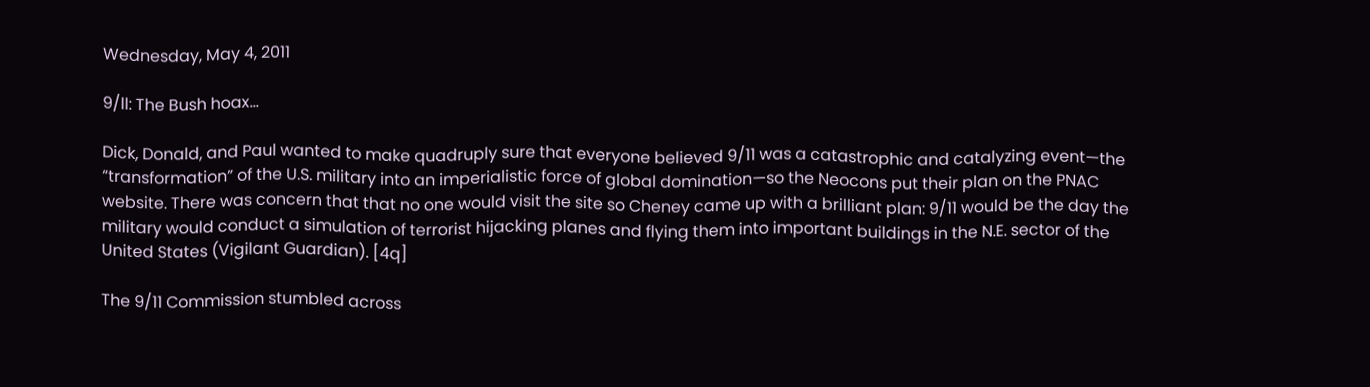Wednesday, May 4, 2011

9/ll: The Bush hoax...

Dick, Donald, and Paul wanted to make quadruply sure that everyone believed 9/11 was a catastrophic and catalyzing event—the “transformation” of the U.S. military into an imperialistic force of global domination—so the Neocons put their plan on the PNAC website. There was concern that that no one would visit the site so Cheney came up with a brilliant plan: 9/11 would be the day the military would conduct a simulation of terrorist hijacking planes and flying them into important buildings in the N.E. sector of the United States (Vigilant Guardian). [4q]

The 9/11 Commission stumbled across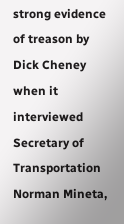strong evidence of treason by Dick Cheney when it interviewed Secretary of Transportation Norman Mineta,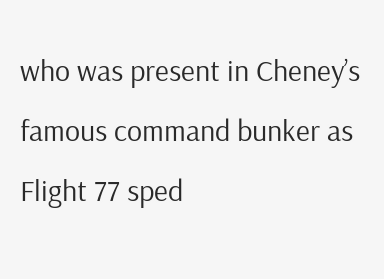who was present in Cheney’s famous command bunker as Flight 77 sped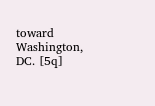toward Washington, DC. [5q]